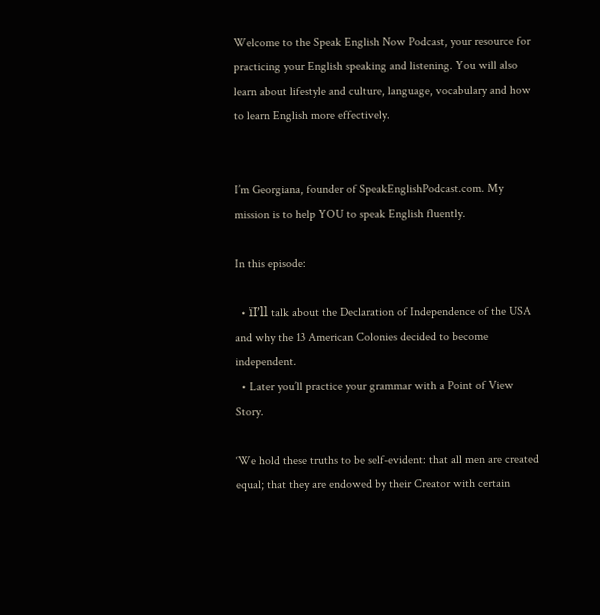Welcome to the Speak English Now Podcast, your resource for practicing your English speaking and listening. You will also learn about lifestyle and culture, language, vocabulary and how to learn English more effectively.


I’m Georgiana, founder of SpeakEnglishPodcast.com. My mission is to help YOU to speak English fluently.

In this episode:

  • ïI’ll talk about the Declaration of Independence of the USA and why the 13 American Colonies decided to become independent.
  • Later you’ll practice your grammar with a Point of View Story.

‘We hold these truths to be self-evident: that all men are created equal; that they are endowed by their Creator with certain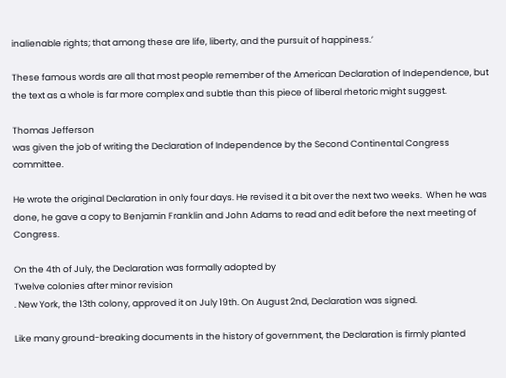inalienable rights; that among these are life, liberty, and the pursuit of happiness.’

These famous words are all that most people remember of the American Declaration of Independence, but the text as a whole is far more complex and subtle than this piece of liberal rhetoric might suggest.

Thomas Jefferson
was given the job of writing the Declaration of Independence by the Second Continental Congress committee.

He wrote the original Declaration in only four days. He revised it a bit over the next two weeks.  When he was done, he gave a copy to Benjamin Franklin and John Adams to read and edit before the next meeting of Congress.

On the 4th of July, the Declaration was formally adopted by
Twelve colonies after minor revision
. New York, the 13th colony, approved it on July 19th. On August 2nd, Declaration was signed.

Like many ground-breaking documents in the history of government, the Declaration is firmly planted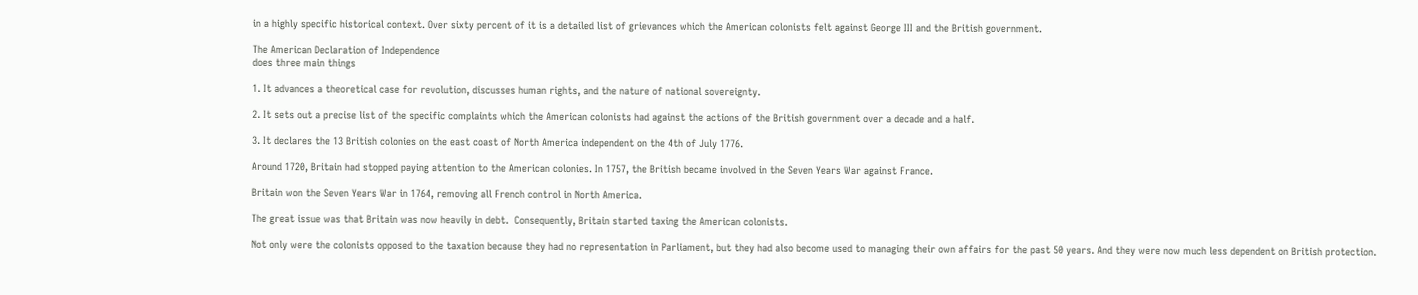in a highly specific historical context. Over sixty percent of it is a detailed list of grievances which the American colonists felt against George III and the British government.

The American Declaration of Independence
does three main things

1. It advances a theoretical case for revolution, discusses human rights, and the nature of national sovereignty.

2. It sets out a precise list of the specific complaints which the American colonists had against the actions of the British government over a decade and a half.

3. It declares the 13 British colonies on the east coast of North America independent on the 4th of July 1776.

Around 1720, Britain had stopped paying attention to the American colonies. In 1757, the British became involved in the Seven Years War against France.

Britain won the Seven Years War in 1764, removing all French control in North America.

The great issue was that Britain was now heavily in debt.  Consequently, Britain started taxing the American colonists.

Not only were the colonists opposed to the taxation because they had no representation in Parliament, but they had also become used to managing their own affairs for the past 50 years. And they were now much less dependent on British protection.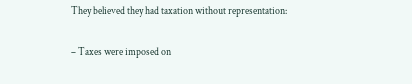They believed they had taxation without representation:

– Taxes were imposed on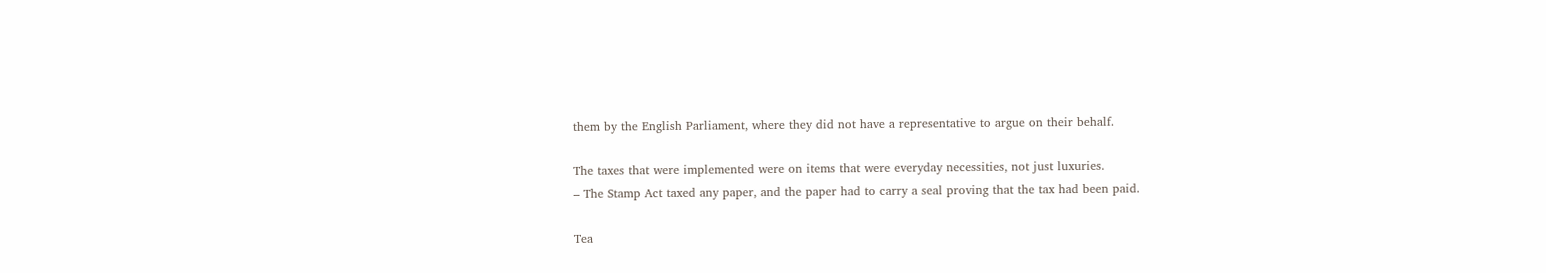them by the English Parliament, where they did not have a representative to argue on their behalf.

The taxes that were implemented were on items that were everyday necessities, not just luxuries.
– The Stamp Act taxed any paper, and the paper had to carry a seal proving that the tax had been paid.

Tea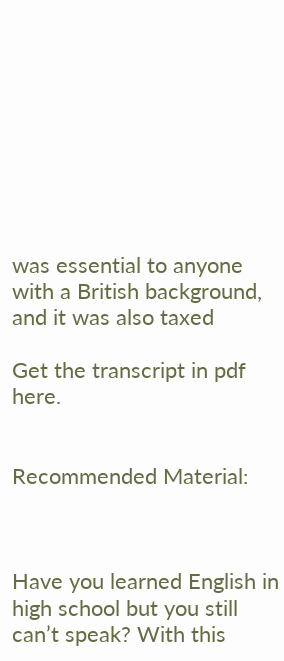was essential to anyone with a British background, and it was also taxed

Get the transcript in pdf here.


Recommended Material:



Have you learned English in high school but you still can’t speak? With this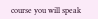course you will speak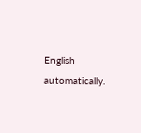English automatically.